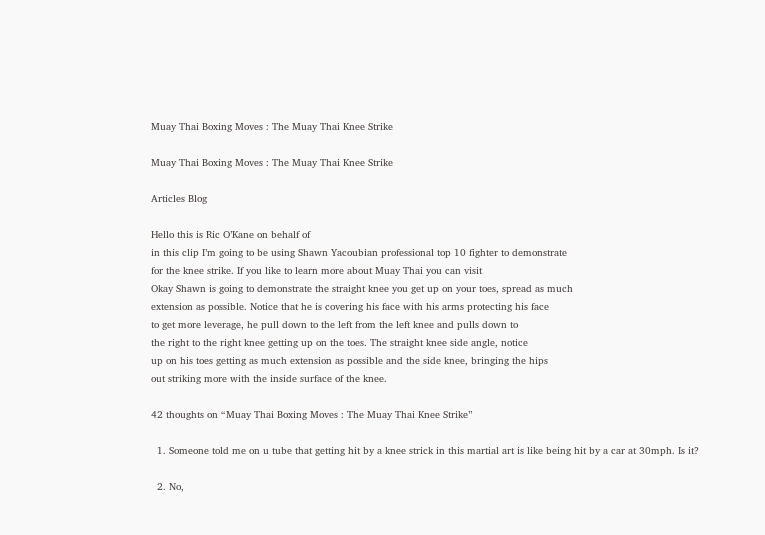Muay Thai Boxing Moves : The Muay Thai Knee Strike

Muay Thai Boxing Moves : The Muay Thai Knee Strike

Articles Blog

Hello this is Ric O’Kane on behalf of
in this clip I’m going to be using Shawn Yacoubian professional top 10 fighter to demonstrate
for the knee strike. If you like to learn more about Muay Thai you can visit
Okay Shawn is going to demonstrate the straight knee you get up on your toes, spread as much
extension as possible. Notice that he is covering his face with his arms protecting his face
to get more leverage, he pull down to the left from the left knee and pulls down to
the right to the right knee getting up on the toes. The straight knee side angle, notice
up on his toes getting as much extension as possible and the side knee, bringing the hips
out striking more with the inside surface of the knee.

42 thoughts on “Muay Thai Boxing Moves : The Muay Thai Knee Strike”

  1. Someone told me on u tube that getting hit by a knee strick in this martial art is like being hit by a car at 30mph. Is it?

  2. No,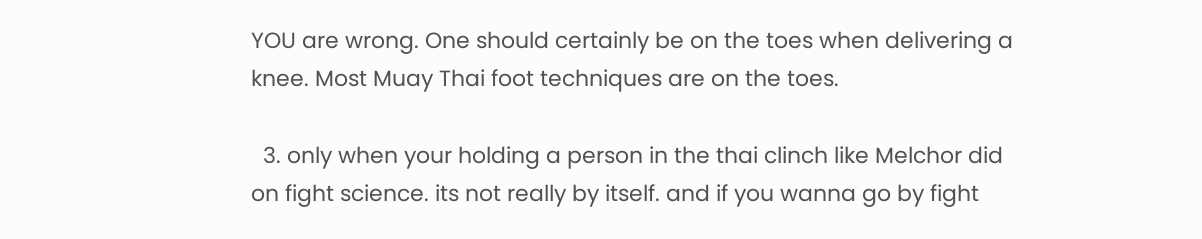YOU are wrong. One should certainly be on the toes when delivering a knee. Most Muay Thai foot techniques are on the toes.

  3. only when your holding a person in the thai clinch like Melchor did on fight science. its not really by itself. and if you wanna go by fight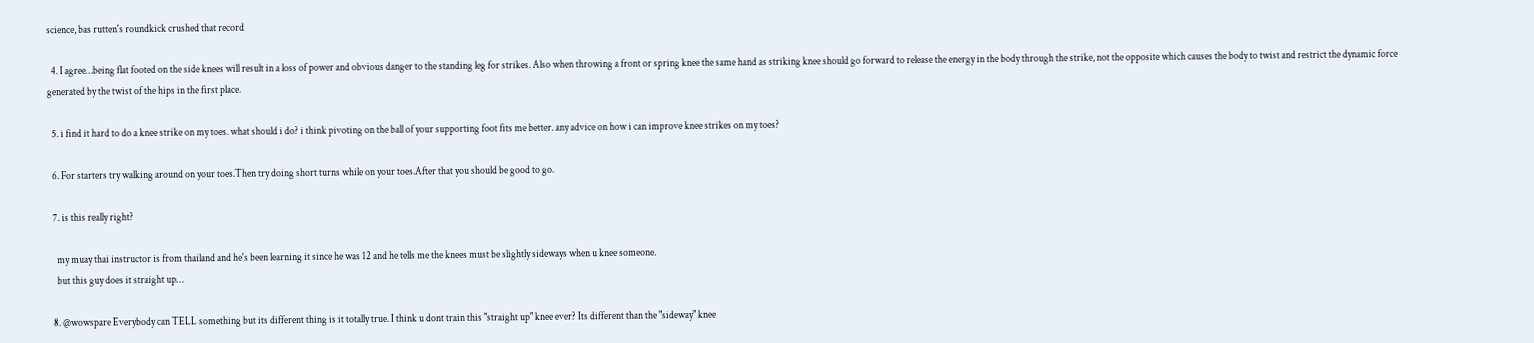science, bas rutten's roundkick crushed that record

  4. I agree…being flat footed on the side knees will result in a loss of power and obvious danger to the standing leg for strikes. Also when throwing a front or spring knee the same hand as striking knee should go forward to release the energy in the body through the strike, not the opposite which causes the body to twist and restrict the dynamic force generated by the twist of the hips in the first place.

  5. i find it hard to do a knee strike on my toes. what should i do? i think pivoting on the ball of your supporting foot fits me better. any advice on how i can improve knee strikes on my toes?

  6. For starters try walking around on your toes.Then try doing short turns while on your toes.After that you should be good to go.

  7. is this really right?

    my muay thai instructor is from thailand and he's been learning it since he was 12 and he tells me the knees must be slightly sideways when u knee someone.
    but this guy does it straight up…

  8. @wowspare Everybody can TELL something but its different thing is it totally true. I think u dont train this "straight up" knee ever? Its different than the "sideway" knee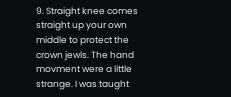9. Straight knee comes straight up your own middle to protect the crown jewls. The hand movment were a little strange. I was taught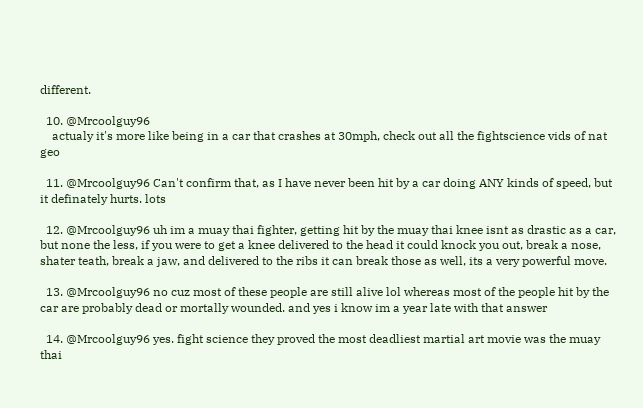different.

  10. @Mrcoolguy96
    actualy it's more like being in a car that crashes at 30mph, check out all the fightscience vids of nat geo

  11. @Mrcoolguy96 Can't confirm that, as I have never been hit by a car doing ANY kinds of speed, but it definately hurts. lots

  12. @Mrcoolguy96 uh im a muay thai fighter, getting hit by the muay thai knee isnt as drastic as a car, but none the less, if you were to get a knee delivered to the head it could knock you out, break a nose, shater teath, break a jaw, and delivered to the ribs it can break those as well, its a very powerful move.

  13. @Mrcoolguy96 no cuz most of these people are still alive lol whereas most of the people hit by the car are probably dead or mortally wounded. and yes i know im a year late with that answer

  14. @Mrcoolguy96 yes. fight science they proved the most deadliest martial art movie was the muay thai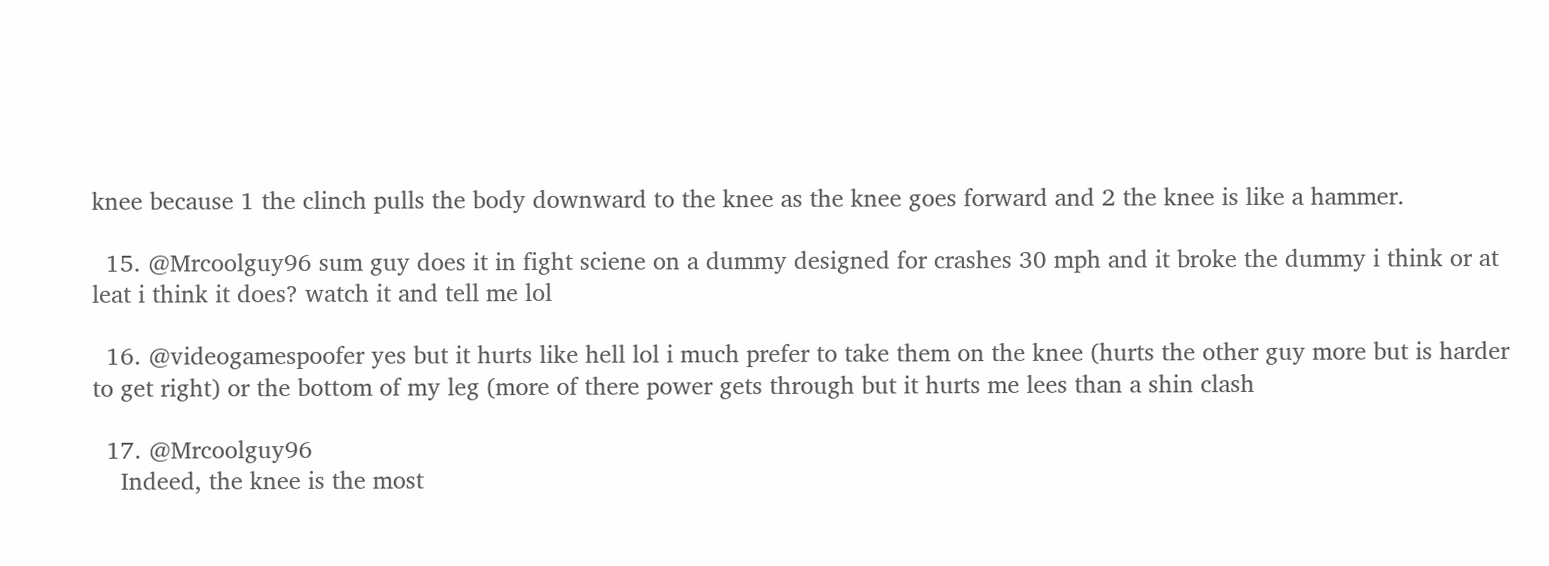knee because 1 the clinch pulls the body downward to the knee as the knee goes forward and 2 the knee is like a hammer.

  15. @Mrcoolguy96 sum guy does it in fight sciene on a dummy designed for crashes 30 mph and it broke the dummy i think or at leat i think it does? watch it and tell me lol

  16. @videogamespoofer yes but it hurts like hell lol i much prefer to take them on the knee (hurts the other guy more but is harder to get right) or the bottom of my leg (more of there power gets through but it hurts me lees than a shin clash

  17. @Mrcoolguy96
    Indeed, the knee is the most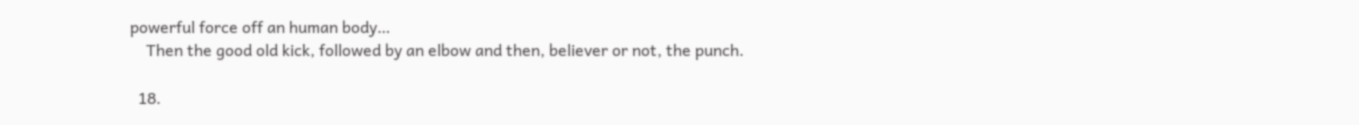powerful force off an human body…
    Then the good old kick, followed by an elbow and then, believer or not, the punch.

  18.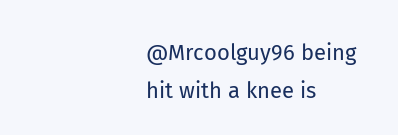@Mrcoolguy96 being hit with a knee is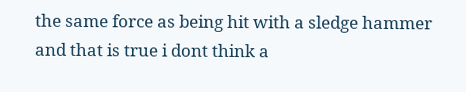the same force as being hit with a sledge hammer and that is true i dont think a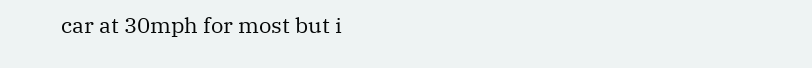car at 30mph for most but i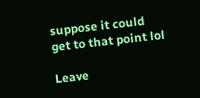suppose it could get to that point lol

Leave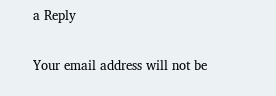a Reply

Your email address will not be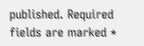published. Required fields are marked *